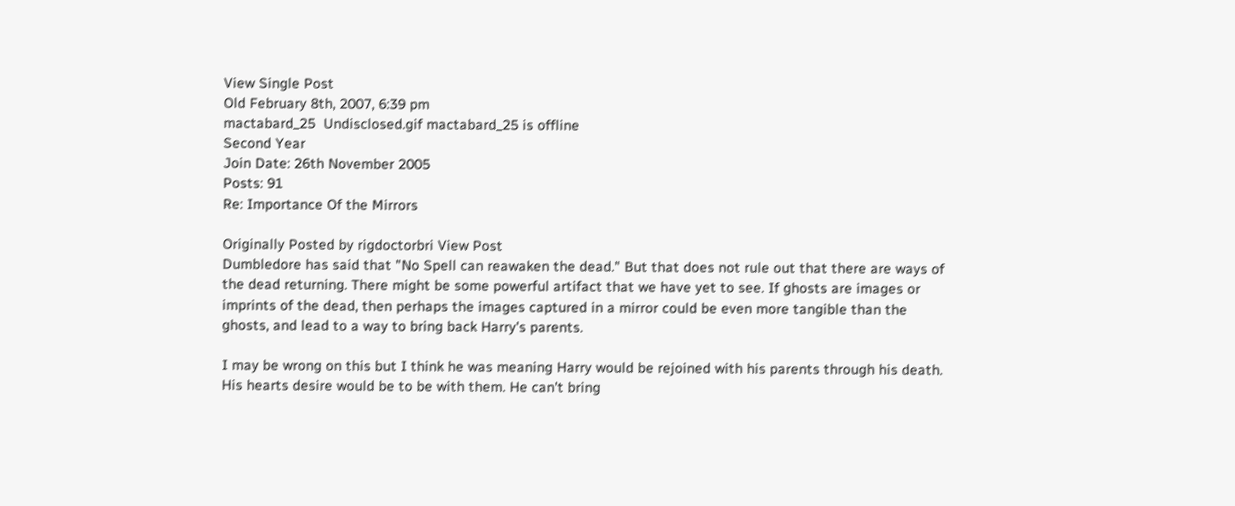View Single Post
Old February 8th, 2007, 6:39 pm
mactabard_25  Undisclosed.gif mactabard_25 is offline
Second Year
Join Date: 26th November 2005
Posts: 91
Re: Importance Of the Mirrors

Originally Posted by rigdoctorbri View Post
Dumbledore has said that "No Spell can reawaken the dead." But that does not rule out that there are ways of the dead returning. There might be some powerful artifact that we have yet to see. If ghosts are images or imprints of the dead, then perhaps the images captured in a mirror could be even more tangible than the ghosts, and lead to a way to bring back Harry's parents.

I may be wrong on this but I think he was meaning Harry would be rejoined with his parents through his death. His hearts desire would be to be with them. He can't bring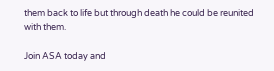them back to life but through death he could be reunited with them.

Join ASA today and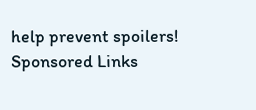help prevent spoilers!
Sponsored Links